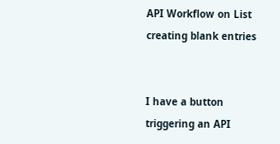API Workflow on List creating blank entries


I have a button triggering an API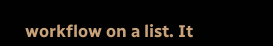workflow on a list. It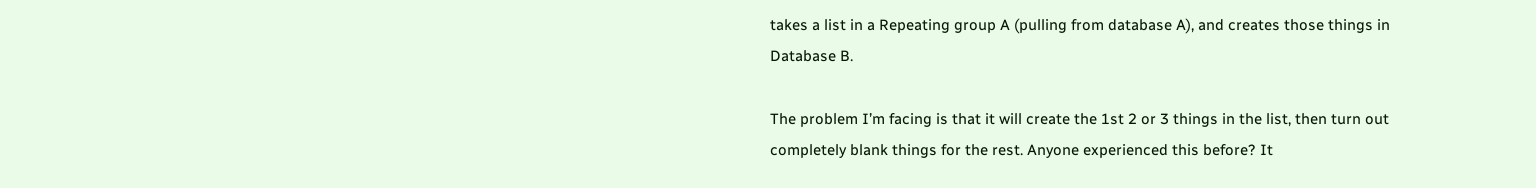takes a list in a Repeating group A (pulling from database A), and creates those things in Database B.

The problem I’m facing is that it will create the 1st 2 or 3 things in the list, then turn out completely blank things for the rest. Anyone experienced this before? It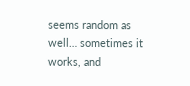seems random as well… sometimes it works, and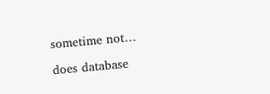sometime not…

does database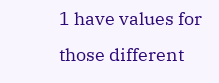1 have values for those different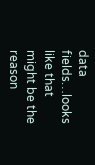data fields…looks like that might be the reason